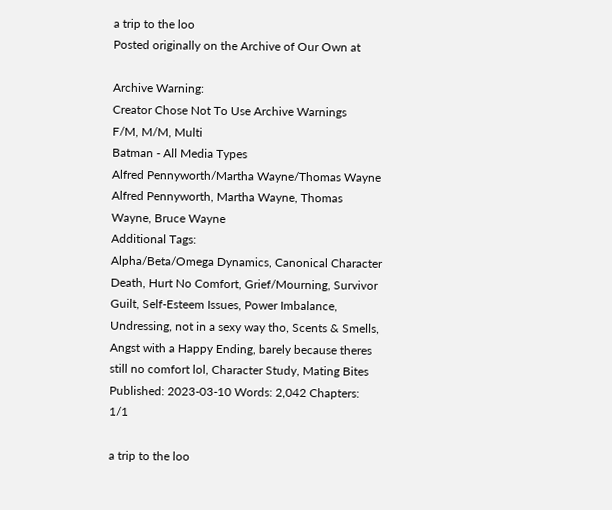a trip to the loo
Posted originally on the Archive of Our Own at

Archive Warning:
Creator Chose Not To Use Archive Warnings
F/M, M/M, Multi
Batman - All Media Types
Alfred Pennyworth/Martha Wayne/Thomas Wayne
Alfred Pennyworth, Martha Wayne, Thomas Wayne, Bruce Wayne
Additional Tags:
Alpha/Beta/Omega Dynamics, Canonical Character Death, Hurt No Comfort, Grief/Mourning, Survivor Guilt, Self-Esteem Issues, Power Imbalance, Undressing, not in a sexy way tho, Scents & Smells, Angst with a Happy Ending, barely because theres still no comfort lol, Character Study, Mating Bites
Published: 2023-03-10 Words: 2,042 Chapters: 1/1

a trip to the loo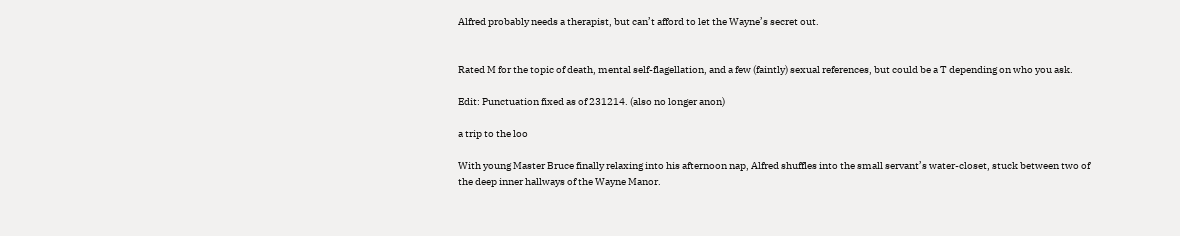Alfred probably needs a therapist, but can’t afford to let the Wayne’s secret out.


Rated M for the topic of death, mental self-flagellation, and a few (faintly) sexual references, but could be a T depending on who you ask.

Edit: Punctuation fixed as of 231214. (also no longer anon)

a trip to the loo

With young Master Bruce finally relaxing into his afternoon nap, Alfred shuffles into the small servant’s water-closet, stuck between two of the deep inner hallways of the Wayne Manor.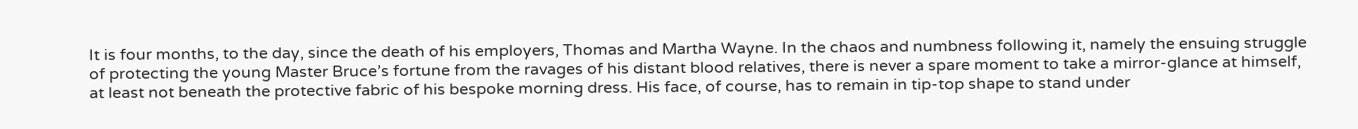It is four months, to the day, since the death of his employers, Thomas and Martha Wayne. In the chaos and numbness following it, namely the ensuing struggle of protecting the young Master Bruce’s fortune from the ravages of his distant blood relatives, there is never a spare moment to take a mirror-glance at himself, at least not beneath the protective fabric of his bespoke morning dress. His face, of course, has to remain in tip-top shape to stand under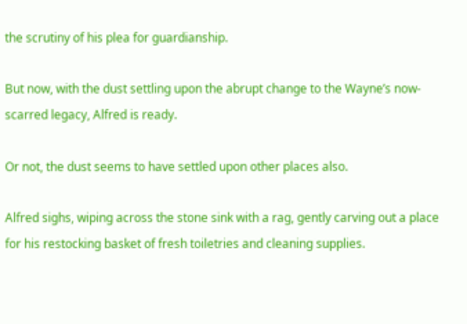the scrutiny of his plea for guardianship.

But now, with the dust settling upon the abrupt change to the Wayne’s now-scarred legacy, Alfred is ready.

Or not, the dust seems to have settled upon other places also.

Alfred sighs, wiping across the stone sink with a rag, gently carving out a place for his restocking basket of fresh toiletries and cleaning supplies.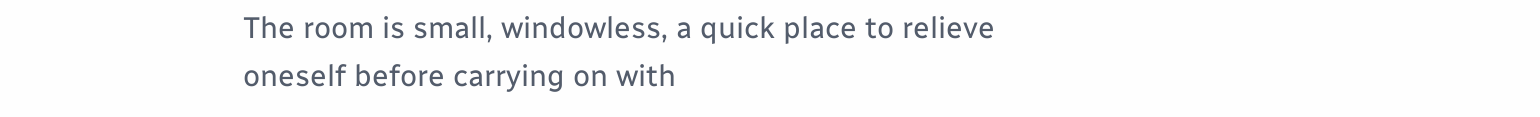The room is small, windowless, a quick place to relieve oneself before carrying on with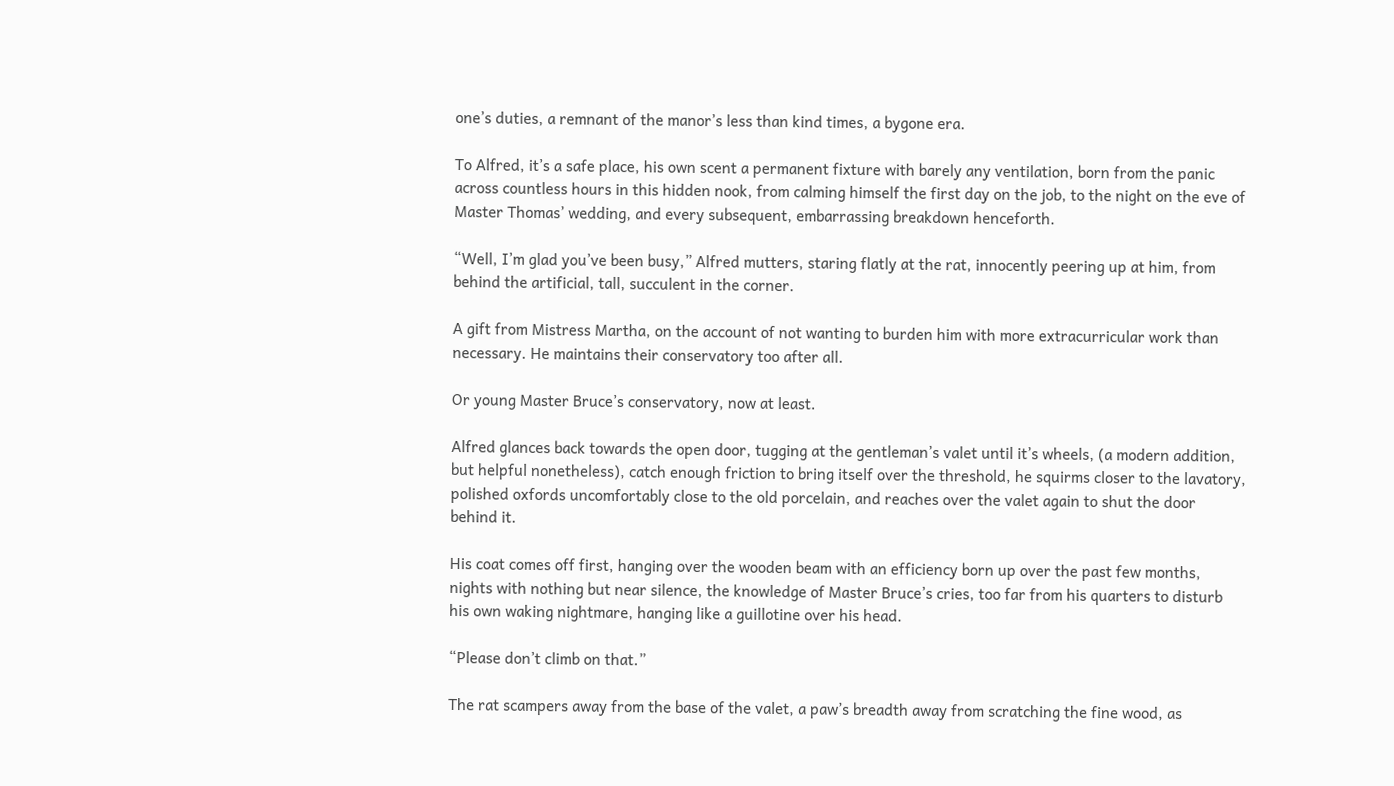one’s duties, a remnant of the manor’s less than kind times, a bygone era.

To Alfred, it’s a safe place, his own scent a permanent fixture with barely any ventilation, born from the panic across countless hours in this hidden nook, from calming himself the first day on the job, to the night on the eve of Master Thomas’ wedding, and every subsequent, embarrassing breakdown henceforth.

“Well, I’m glad you’ve been busy,” Alfred mutters, staring flatly at the rat, innocently peering up at him, from behind the artificial, tall, succulent in the corner.

A gift from Mistress Martha, on the account of not wanting to burden him with more extracurricular work than necessary. He maintains their conservatory too after all.

Or young Master Bruce’s conservatory, now at least.

Alfred glances back towards the open door, tugging at the gentleman’s valet until it’s wheels, (a modern addition, but helpful nonetheless), catch enough friction to bring itself over the threshold, he squirms closer to the lavatory, polished oxfords uncomfortably close to the old porcelain, and reaches over the valet again to shut the door behind it.

His coat comes off first, hanging over the wooden beam with an efficiency born up over the past few months, nights with nothing but near silence, the knowledge of Master Bruce’s cries, too far from his quarters to disturb his own waking nightmare, hanging like a guillotine over his head.

“Please don’t climb on that.”

The rat scampers away from the base of the valet, a paw’s breadth away from scratching the fine wood, as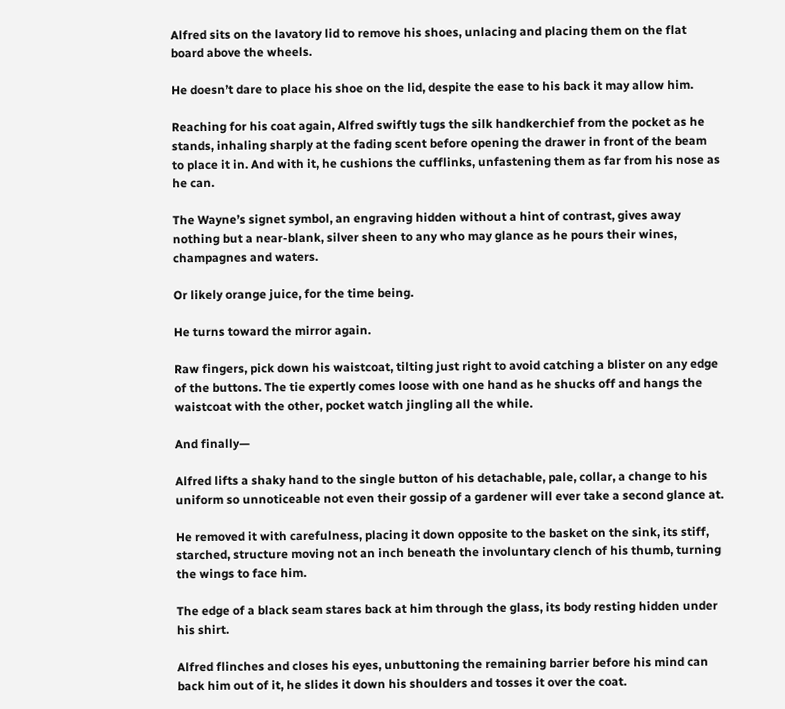Alfred sits on the lavatory lid to remove his shoes, unlacing and placing them on the flat board above the wheels.

He doesn’t dare to place his shoe on the lid, despite the ease to his back it may allow him.

Reaching for his coat again, Alfred swiftly tugs the silk handkerchief from the pocket as he stands, inhaling sharply at the fading scent before opening the drawer in front of the beam to place it in. And with it, he cushions the cufflinks, unfastening them as far from his nose as he can.

The Wayne’s signet symbol, an engraving hidden without a hint of contrast, gives away nothing but a near-blank, silver sheen to any who may glance as he pours their wines, champagnes and waters.

Or likely orange juice, for the time being.

He turns toward the mirror again.

Raw fingers, pick down his waistcoat, tilting just right to avoid catching a blister on any edge of the buttons. The tie expertly comes loose with one hand as he shucks off and hangs the waistcoat with the other, pocket watch jingling all the while.

And finally—

Alfred lifts a shaky hand to the single button of his detachable, pale, collar, a change to his uniform so unnoticeable not even their gossip of a gardener will ever take a second glance at.

He removed it with carefulness, placing it down opposite to the basket on the sink, its stiff, starched, structure moving not an inch beneath the involuntary clench of his thumb, turning the wings to face him.

The edge of a black seam stares back at him through the glass, its body resting hidden under his shirt.

Alfred flinches and closes his eyes, unbuttoning the remaining barrier before his mind can back him out of it, he slides it down his shoulders and tosses it over the coat.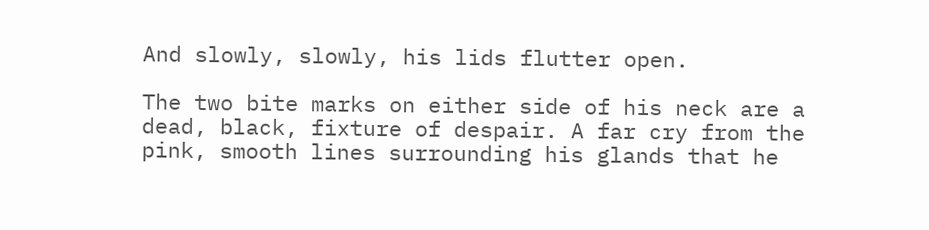And slowly, slowly, his lids flutter open.

The two bite marks on either side of his neck are a dead, black, fixture of despair. A far cry from the pink, smooth lines surrounding his glands that he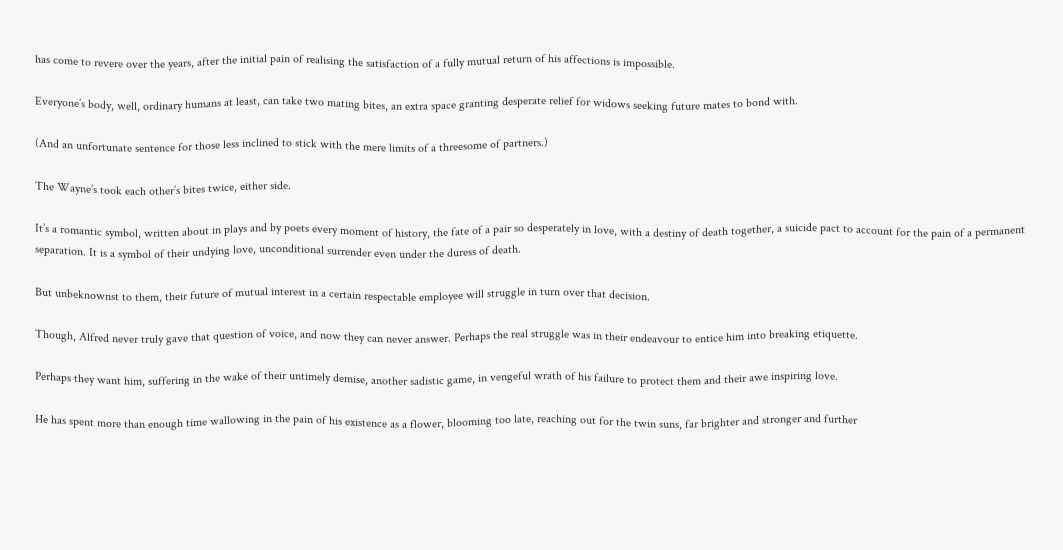has come to revere over the years, after the initial pain of realising the satisfaction of a fully mutual return of his affections is impossible.

Everyone’s body, well, ordinary humans at least, can take two mating bites, an extra space granting desperate relief for widows seeking future mates to bond with.

(And an unfortunate sentence for those less inclined to stick with the mere limits of a threesome of partners.)

The Wayne’s took each other’s bites twice, either side.

It’s a romantic symbol, written about in plays and by poets every moment of history, the fate of a pair so desperately in love, with a destiny of death together, a suicide pact to account for the pain of a permanent separation. It is a symbol of their undying love, unconditional surrender even under the duress of death.

But unbeknownst to them, their future of mutual interest in a certain respectable employee will struggle in turn over that decision.

Though, Alfred never truly gave that question of voice, and now they can never answer. Perhaps the real struggle was in their endeavour to entice him into breaking etiquette.

Perhaps they want him, suffering in the wake of their untimely demise, another sadistic game, in vengeful wrath of his failure to protect them and their awe inspiring love.

He has spent more than enough time wallowing in the pain of his existence as a flower, blooming too late, reaching out for the twin suns, far brighter and stronger and further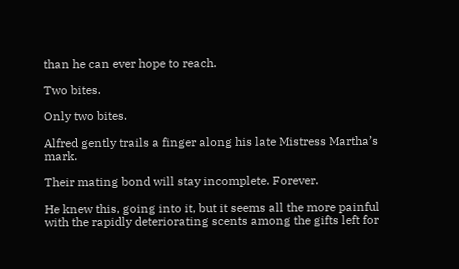than he can ever hope to reach.

Two bites.

Only two bites.

Alfred gently trails a finger along his late Mistress Martha’s mark.

Their mating bond will stay incomplete. Forever.

He knew this, going into it, but it seems all the more painful with the rapidly deteriorating scents among the gifts left for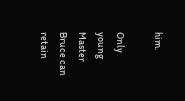him.

Only young Master Bruce can retain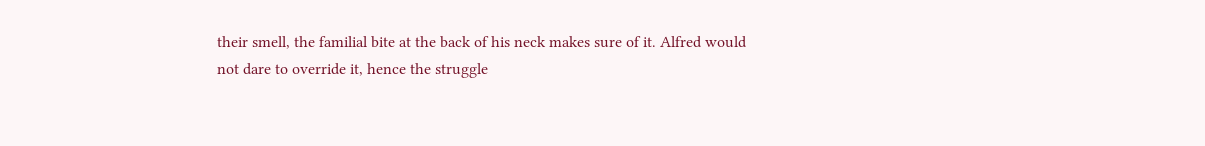their smell, the familial bite at the back of his neck makes sure of it. Alfred would not dare to override it, hence the struggle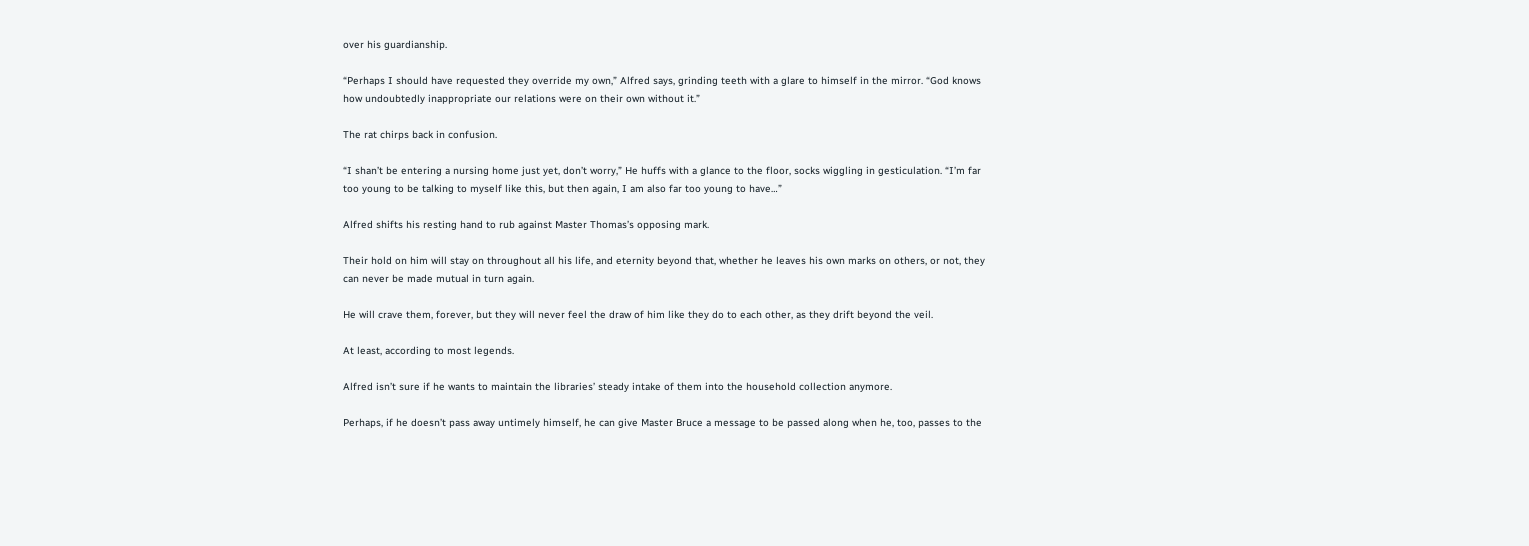over his guardianship.

“Perhaps I should have requested they override my own,” Alfred says, grinding teeth with a glare to himself in the mirror. “God knows how undoubtedly inappropriate our relations were on their own without it.”

The rat chirps back in confusion.

“I shan’t be entering a nursing home just yet, don’t worry,” He huffs with a glance to the floor, socks wiggling in gesticulation. “I’m far too young to be talking to myself like this, but then again, I am also far too young to have…”

Alfred shifts his resting hand to rub against Master Thomas’s opposing mark.

Their hold on him will stay on throughout all his life, and eternity beyond that, whether he leaves his own marks on others, or not, they can never be made mutual in turn again.

He will crave them, forever, but they will never feel the draw of him like they do to each other, as they drift beyond the veil.

At least, according to most legends.

Alfred isn’t sure if he wants to maintain the libraries’ steady intake of them into the household collection anymore.

Perhaps, if he doesn’t pass away untimely himself, he can give Master Bruce a message to be passed along when he, too, passes to the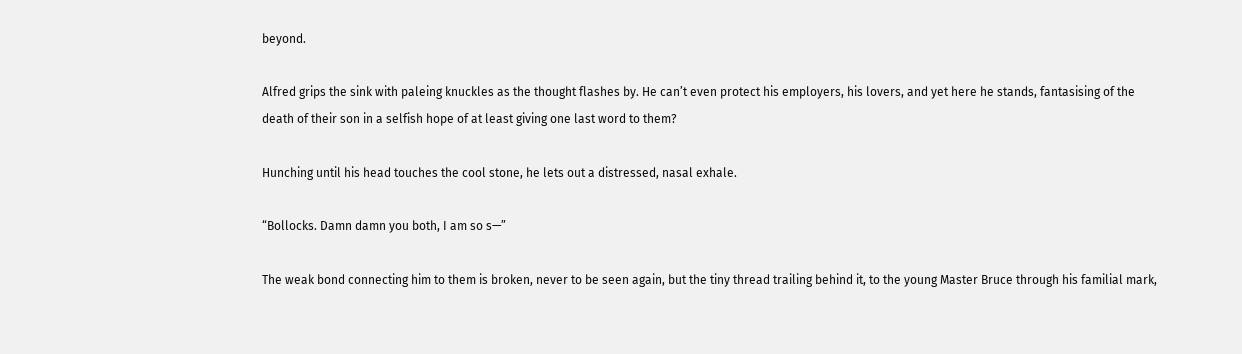beyond.

Alfred grips the sink with paleing knuckles as the thought flashes by. He can’t even protect his employers, his lovers, and yet here he stands, fantasising of the death of their son in a selfish hope of at least giving one last word to them?

Hunching until his head touches the cool stone, he lets out a distressed, nasal exhale.

“Bollocks. Damn damn you both, I am so s—”

The weak bond connecting him to them is broken, never to be seen again, but the tiny thread trailing behind it, to the young Master Bruce through his familial mark,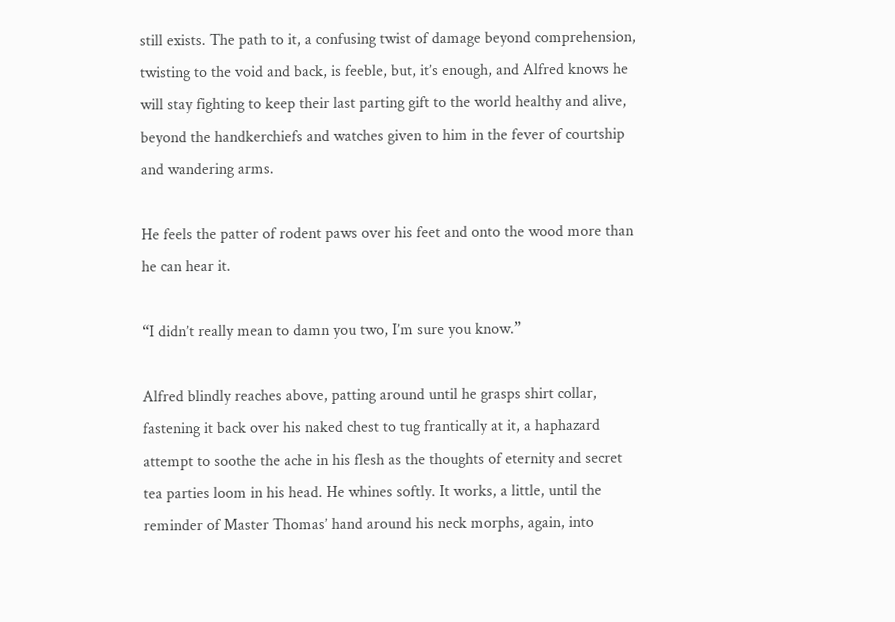still exists. The path to it, a confusing twist of damage beyond comprehension, twisting to the void and back, is feeble, but, it’s enough, and Alfred knows he will stay fighting to keep their last parting gift to the world healthy and alive, beyond the handkerchiefs and watches given to him in the fever of courtship and wandering arms.

He feels the patter of rodent paws over his feet and onto the wood more than he can hear it.

“I didn’t really mean to damn you two, I’m sure you know.”

Alfred blindly reaches above, patting around until he grasps shirt collar, fastening it back over his naked chest to tug frantically at it, a haphazard attempt to soothe the ache in his flesh as the thoughts of eternity and secret tea parties loom in his head. He whines softly. It works, a little, until the reminder of Master Thomas’ hand around his neck morphs, again, into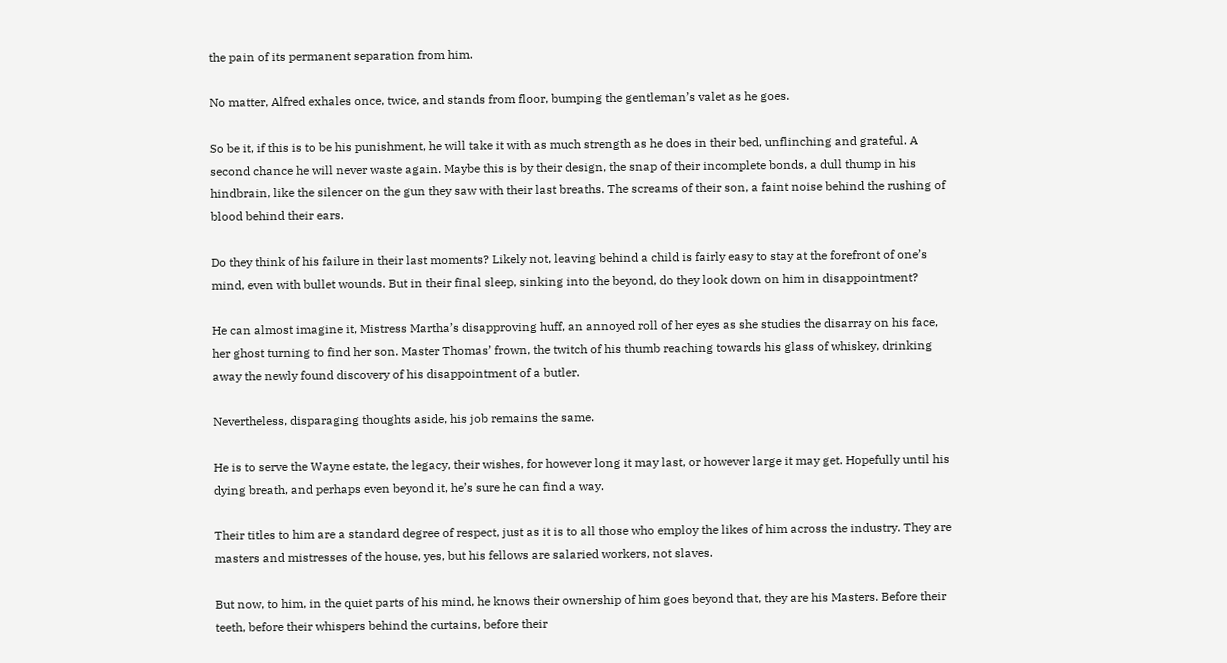the pain of its permanent separation from him.

No matter, Alfred exhales once, twice, and stands from floor, bumping the gentleman’s valet as he goes.

So be it, if this is to be his punishment, he will take it with as much strength as he does in their bed, unflinching and grateful. A second chance he will never waste again. Maybe this is by their design, the snap of their incomplete bonds, a dull thump in his hindbrain, like the silencer on the gun they saw with their last breaths. The screams of their son, a faint noise behind the rushing of blood behind their ears.

Do they think of his failure in their last moments? Likely not, leaving behind a child is fairly easy to stay at the forefront of one’s mind, even with bullet wounds. But in their final sleep, sinking into the beyond, do they look down on him in disappointment?

He can almost imagine it, Mistress Martha’s disapproving huff, an annoyed roll of her eyes as she studies the disarray on his face, her ghost turning to find her son. Master Thomas’ frown, the twitch of his thumb reaching towards his glass of whiskey, drinking away the newly found discovery of his disappointment of a butler.

Nevertheless, disparaging thoughts aside, his job remains the same.

He is to serve the Wayne estate, the legacy, their wishes, for however long it may last, or however large it may get. Hopefully until his dying breath, and perhaps even beyond it, he’s sure he can find a way.

Their titles to him are a standard degree of respect, just as it is to all those who employ the likes of him across the industry. They are masters and mistresses of the house, yes, but his fellows are salaried workers, not slaves.

But now, to him, in the quiet parts of his mind, he knows their ownership of him goes beyond that, they are his Masters. Before their teeth, before their whispers behind the curtains, before their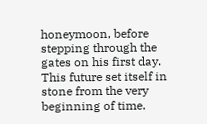honeymoon, before stepping through the gates on his first day. This future set itself in stone from the very beginning of time.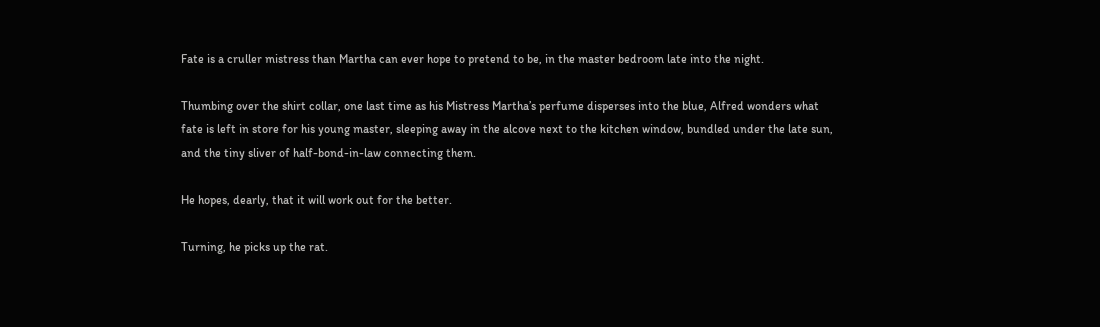Fate is a cruller mistress than Martha can ever hope to pretend to be, in the master bedroom late into the night.

Thumbing over the shirt collar, one last time as his Mistress Martha’s perfume disperses into the blue, Alfred wonders what fate is left in store for his young master, sleeping away in the alcove next to the kitchen window, bundled under the late sun, and the tiny sliver of half-bond-in-law connecting them.

He hopes, dearly, that it will work out for the better.

Turning, he picks up the rat.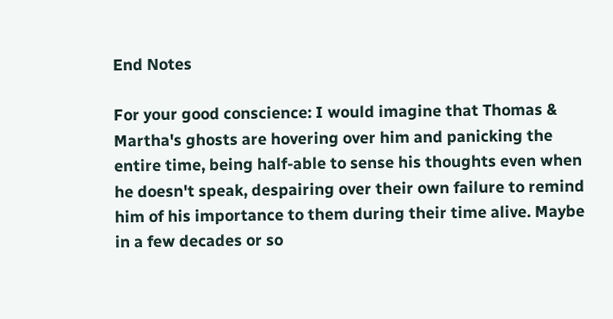End Notes

For your good conscience: I would imagine that Thomas & Martha's ghosts are hovering over him and panicking the entire time, being half-able to sense his thoughts even when he doesn't speak, despairing over their own failure to remind him of his importance to them during their time alive. Maybe in a few decades or so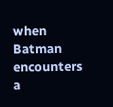when Batman encounters a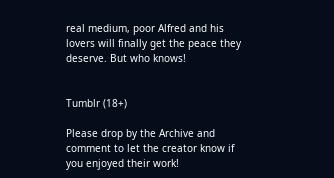real medium, poor Alfred and his lovers will finally get the peace they deserve. But who knows!


Tumblr (18+)

Please drop by the Archive and comment to let the creator know if you enjoyed their work!